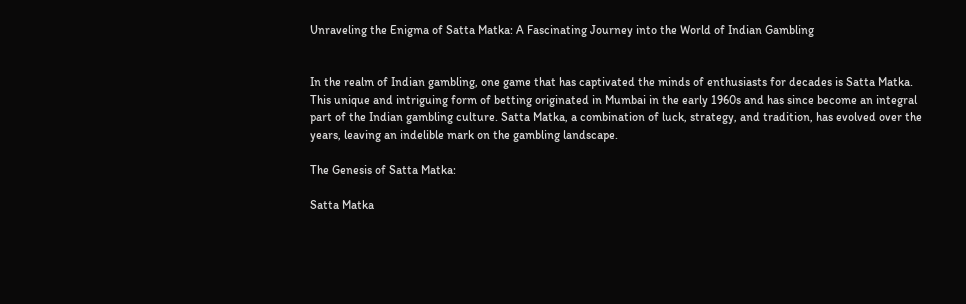Unraveling the Enigma of Satta Matka: A Fascinating Journey into the World of Indian Gambling


In the realm of Indian gambling, one game that has captivated the minds of enthusiasts for decades is Satta Matka. This unique and intriguing form of betting originated in Mumbai in the early 1960s and has since become an integral part of the Indian gambling culture. Satta Matka, a combination of luck, strategy, and tradition, has evolved over the years, leaving an indelible mark on the gambling landscape.

The Genesis of Satta Matka:

Satta Matka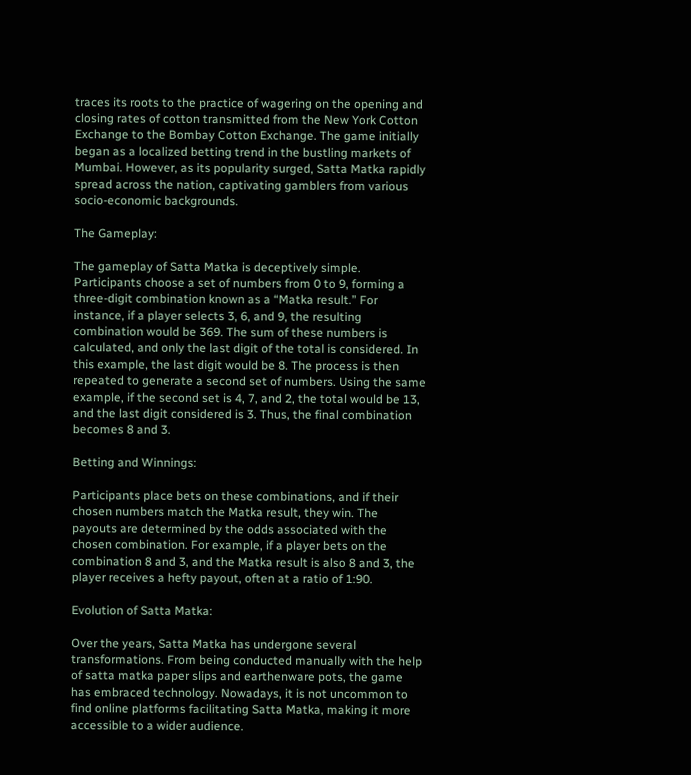traces its roots to the practice of wagering on the opening and closing rates of cotton transmitted from the New York Cotton Exchange to the Bombay Cotton Exchange. The game initially began as a localized betting trend in the bustling markets of Mumbai. However, as its popularity surged, Satta Matka rapidly spread across the nation, captivating gamblers from various socio-economic backgrounds.

The Gameplay:

The gameplay of Satta Matka is deceptively simple. Participants choose a set of numbers from 0 to 9, forming a three-digit combination known as a “Matka result.” For instance, if a player selects 3, 6, and 9, the resulting combination would be 369. The sum of these numbers is calculated, and only the last digit of the total is considered. In this example, the last digit would be 8. The process is then repeated to generate a second set of numbers. Using the same example, if the second set is 4, 7, and 2, the total would be 13, and the last digit considered is 3. Thus, the final combination becomes 8 and 3.

Betting and Winnings:

Participants place bets on these combinations, and if their chosen numbers match the Matka result, they win. The payouts are determined by the odds associated with the chosen combination. For example, if a player bets on the combination 8 and 3, and the Matka result is also 8 and 3, the player receives a hefty payout, often at a ratio of 1:90.

Evolution of Satta Matka:

Over the years, Satta Matka has undergone several transformations. From being conducted manually with the help of satta matka paper slips and earthenware pots, the game has embraced technology. Nowadays, it is not uncommon to find online platforms facilitating Satta Matka, making it more accessible to a wider audience.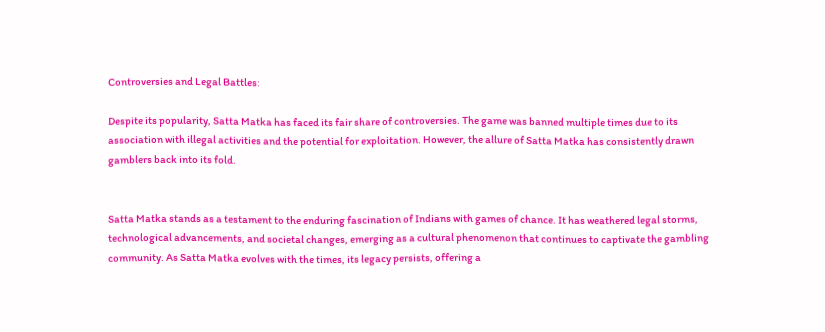Controversies and Legal Battles:

Despite its popularity, Satta Matka has faced its fair share of controversies. The game was banned multiple times due to its association with illegal activities and the potential for exploitation. However, the allure of Satta Matka has consistently drawn gamblers back into its fold.


Satta Matka stands as a testament to the enduring fascination of Indians with games of chance. It has weathered legal storms, technological advancements, and societal changes, emerging as a cultural phenomenon that continues to captivate the gambling community. As Satta Matka evolves with the times, its legacy persists, offering a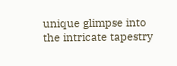unique glimpse into the intricate tapestry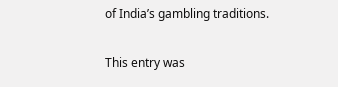of India’s gambling traditions.

This entry was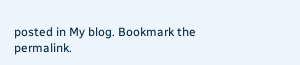posted in My blog. Bookmark the permalink.